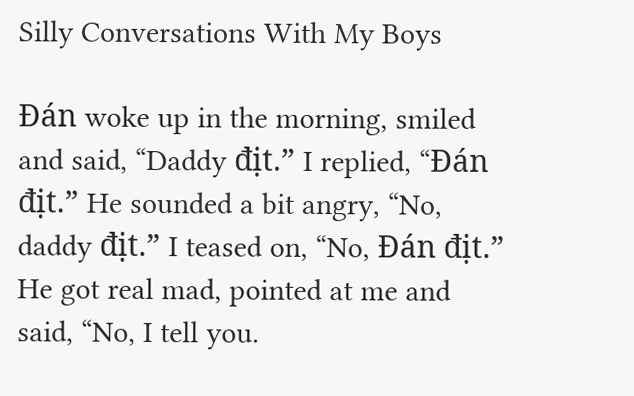Silly Conversations With My Boys

Đán woke up in the morning, smiled and said, “Daddy địt.” I replied, “Đán địt.” He sounded a bit angry, “No, daddy địt.” I teased on, “No, Đán địt.” He got real mad, pointed at me and said, “No, I tell you.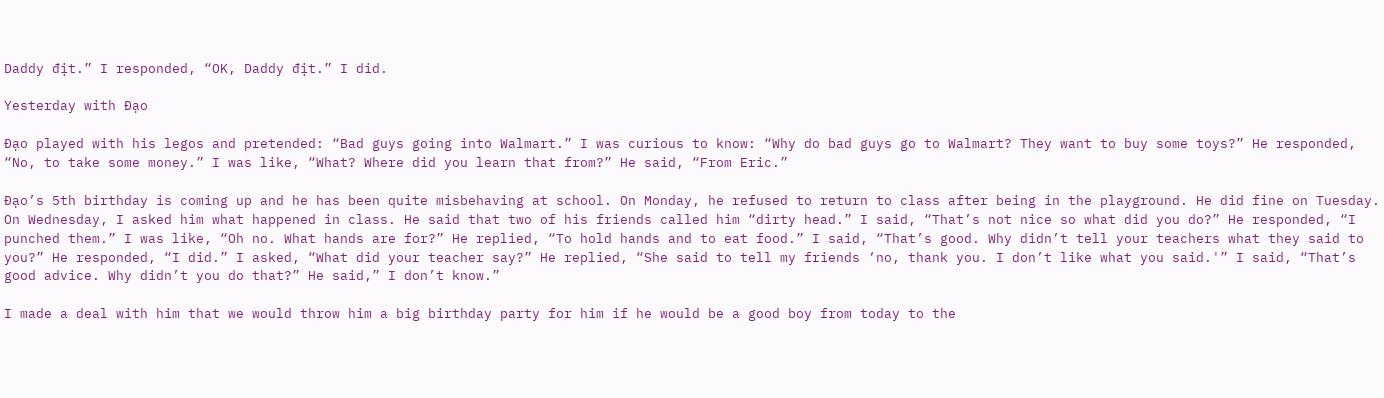Daddy địt.” I responded, “OK, Daddy địt.” I did.

Yesterday with Đạo

Đạo played with his legos and pretended: “Bad guys going into Walmart.” I was curious to know: “Why do bad guys go to Walmart? They want to buy some toys?” He responded, “No, to take some money.” I was like, “What? Where did you learn that from?” He said, “From Eric.”

Đạo’s 5th birthday is coming up and he has been quite misbehaving at school. On Monday, he refused to return to class after being in the playground. He did fine on Tuesday. On Wednesday, I asked him what happened in class. He said that two of his friends called him “dirty head.” I said, “That’s not nice so what did you do?” He responded, “I punched them.” I was like, “Oh no. What hands are for?” He replied, “To hold hands and to eat food.” I said, “That’s good. Why didn’t tell your teachers what they said to you?” He responded, “I did.” I asked, “What did your teacher say?” He replied, “She said to tell my friends ‘no, thank you. I don’t like what you said.'” I said, “That’s good advice. Why didn’t you do that?” He said,” I don’t know.”

I made a deal with him that we would throw him a big birthday party for him if he would be a good boy from today to the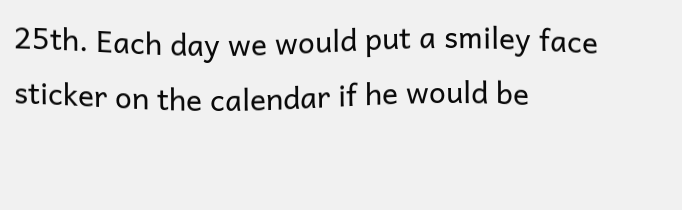25th. Each day we would put a smiley face sticker on the calendar if he would be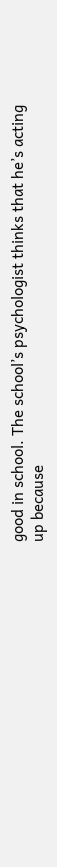good in school. The school’s psychologist thinks that he’s acting up because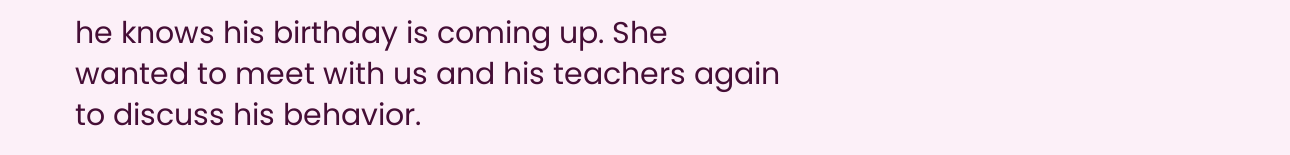he knows his birthday is coming up. She wanted to meet with us and his teachers again to discuss his behavior.